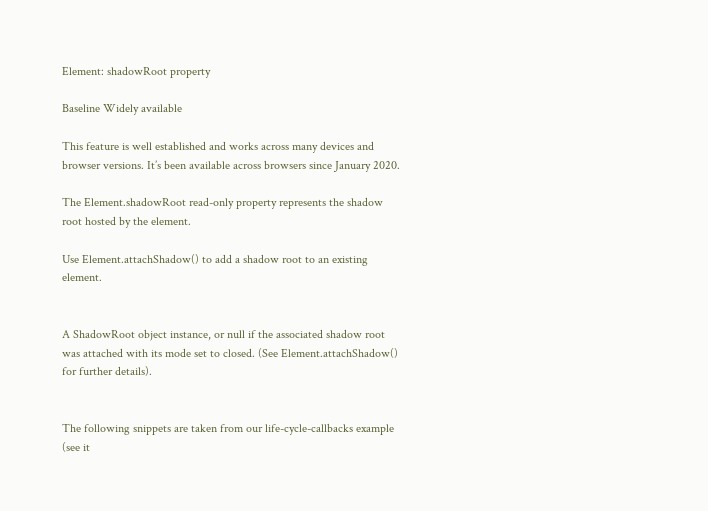Element: shadowRoot property

Baseline Widely available

This feature is well established and works across many devices and browser versions. It’s been available across browsers since January 2020.

The Element.shadowRoot read-only property represents the shadow root hosted by the element.

Use Element.attachShadow() to add a shadow root to an existing element.


A ShadowRoot object instance, or null if the associated shadow root was attached with its mode set to closed. (See Element.attachShadow() for further details).


The following snippets are taken from our life-cycle-callbacks example (see it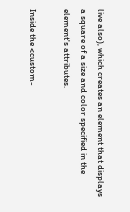live also), which creates an element that displays a square of a size and color specified in the element's attributes.

Inside the <custom-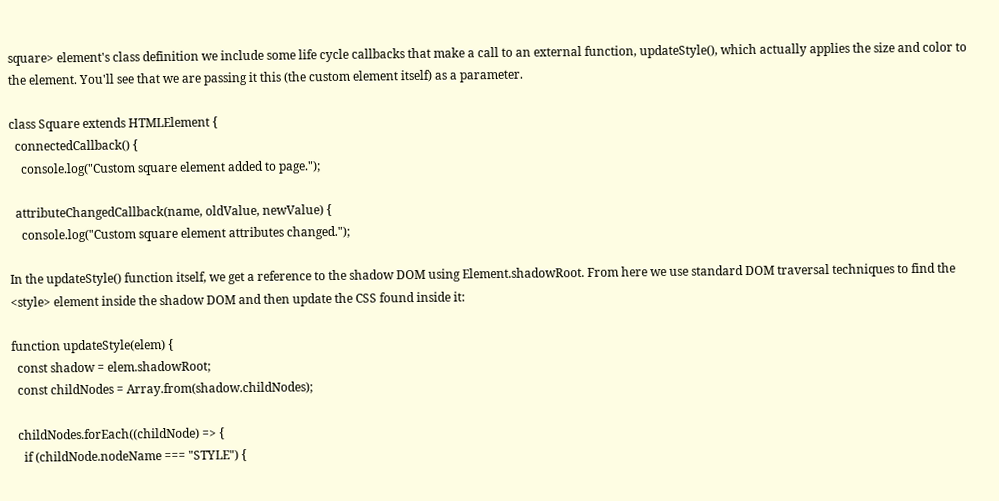square> element's class definition we include some life cycle callbacks that make a call to an external function, updateStyle(), which actually applies the size and color to the element. You'll see that we are passing it this (the custom element itself) as a parameter.

class Square extends HTMLElement {
  connectedCallback() {
    console.log("Custom square element added to page.");

  attributeChangedCallback(name, oldValue, newValue) {
    console.log("Custom square element attributes changed.");

In the updateStyle() function itself, we get a reference to the shadow DOM using Element.shadowRoot. From here we use standard DOM traversal techniques to find the <style> element inside the shadow DOM and then update the CSS found inside it:

function updateStyle(elem) {
  const shadow = elem.shadowRoot;
  const childNodes = Array.from(shadow.childNodes);

  childNodes.forEach((childNode) => {
    if (childNode.nodeName === "STYLE") {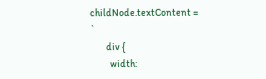childNode.textContent = `
        div {
          width: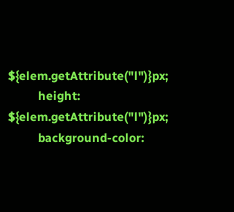${elem.getAttribute("l")}px;
          height: ${elem.getAttribute("l")}px;
          background-color: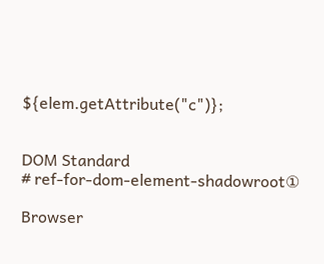${elem.getAttribute("c")};


DOM Standard
# ref-for-dom-element-shadowroot①

Browser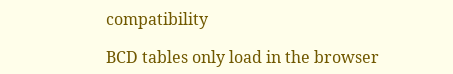compatibility

BCD tables only load in the browser